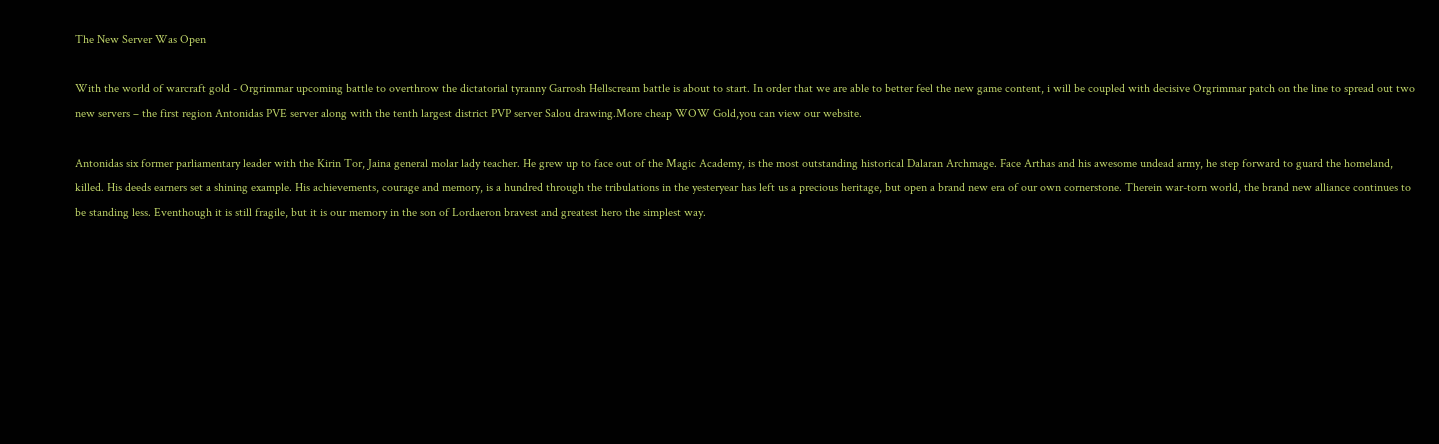The New Server Was Open

With the world of warcraft gold - Orgrimmar upcoming battle to overthrow the dictatorial tyranny Garrosh Hellscream battle is about to start. In order that we are able to better feel the new game content, i will be coupled with decisive Orgrimmar patch on the line to spread out two new servers – the first region Antonidas PVE server along with the tenth largest district PVP server Salou drawing.More cheap WOW Gold,you can view our website.

Antonidas six former parliamentary leader with the Kirin Tor, Jaina general molar lady teacher. He grew up to face out of the Magic Academy, is the most outstanding historical Dalaran Archmage. Face Arthas and his awesome undead army, he step forward to guard the homeland, killed. His deeds earners set a shining example. His achievements, courage and memory, is a hundred through the tribulations in the yesteryear has left us a precious heritage, but open a brand new era of our own cornerstone. Therein war-torn world, the brand new alliance continues to be standing less. Eventhough it is still fragile, but it is our memory in the son of Lordaeron bravest and greatest hero the simplest way.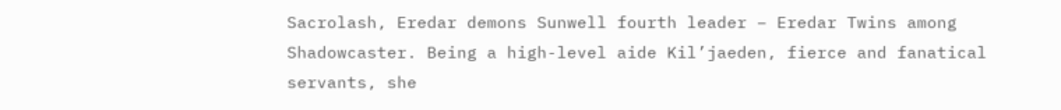Sacrolash, Eredar demons Sunwell fourth leader – Eredar Twins among Shadowcaster. Being a high-level aide Kil’jaeden, fierce and fanatical servants, she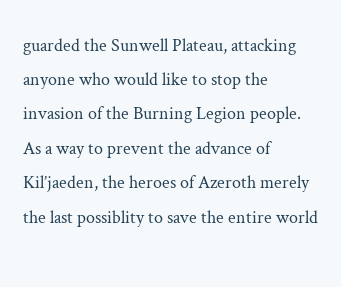guarded the Sunwell Plateau, attacking anyone who would like to stop the invasion of the Burning Legion people. As a way to prevent the advance of Kil’jaeden, the heroes of Azeroth merely the last possiblity to save the entire world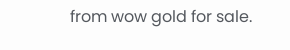from wow gold for sale.